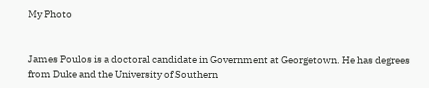My Photo


James Poulos is a doctoral candidate in Government at Georgetown. He has degrees from Duke and the University of Southern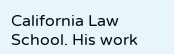California Law School. His work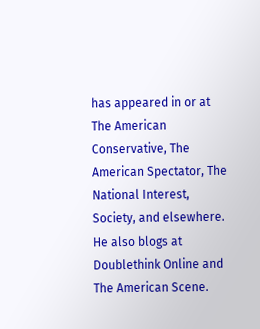has appeared in or at The American Conservative, The American Spectator, The National Interest, Society, and elsewhere. He also blogs at Doublethink Online and The American Scene.